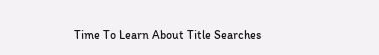Time To Learn About Title Searches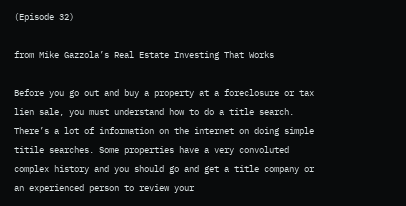(Episode 32)

from Mike Gazzola’s Real Estate Investing That Works

Before you go out and buy a property at a foreclosure or tax lien sale, you must understand how to do a title search. There’s a lot of information on the internet on doing simple titile searches. Some properties have a very convoluted complex history and you should go and get a title company or an experienced person to review your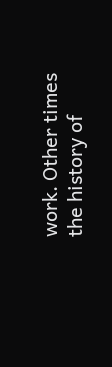work. Other times the history of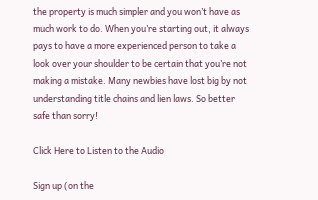the property is much simpler and you won’t have as much work to do. When you’re starting out, it always pays to have a more experienced person to take a look over your shoulder to be certain that you’re not making a mistake. Many newbies have lost big by not understanding title chains and lien laws. So better safe than sorry!

Click Here to Listen to the Audio

Sign up (on the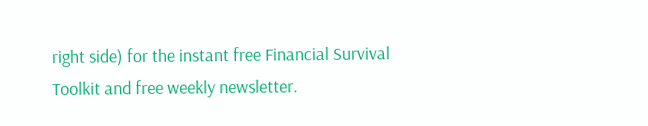right side) for the instant free Financial Survival Toolkit and free weekly newsletter.